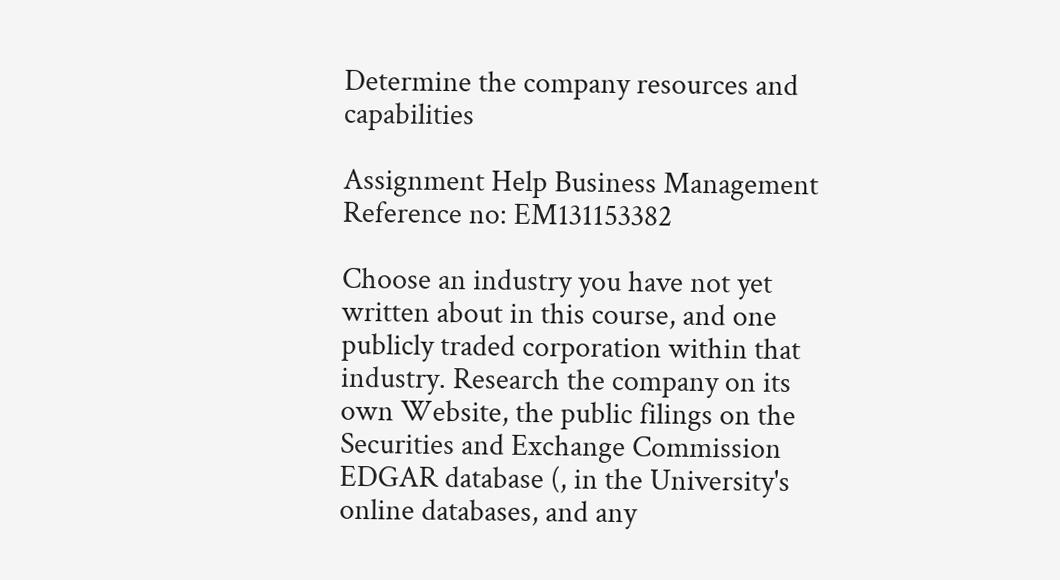Determine the company resources and capabilities

Assignment Help Business Management
Reference no: EM131153382

Choose an industry you have not yet written about in this course, and one publicly traded corporation within that industry. Research the company on its own Website, the public filings on the Securities and Exchange Commission EDGAR database (, in the University's online databases, and any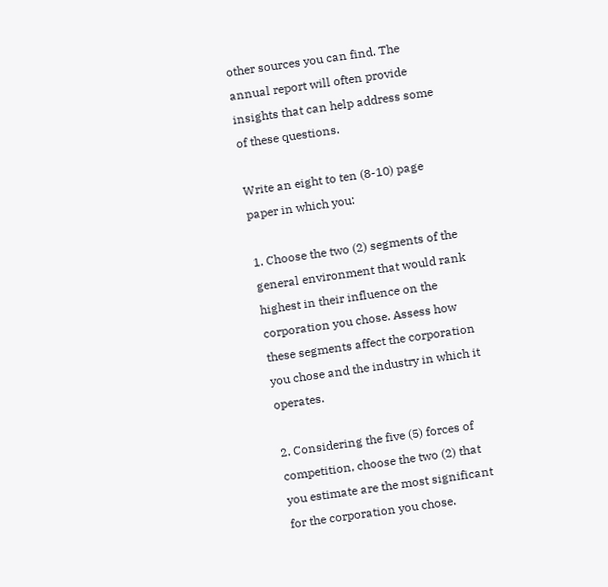other sources you can find. The annual report will often provide insights that can help address some of these questions.

Write an eight to ten (8-10) page paper in which you:

1. Choose the two (2) segments of the general environment that would rank highest in their influence on the corporation you chose. Assess how these segments affect the corporation you chose and the industry in which it operates.

2. Considering the five (5) forces of competition, choose the two (2) that you estimate are the most significant for the corporation you chose.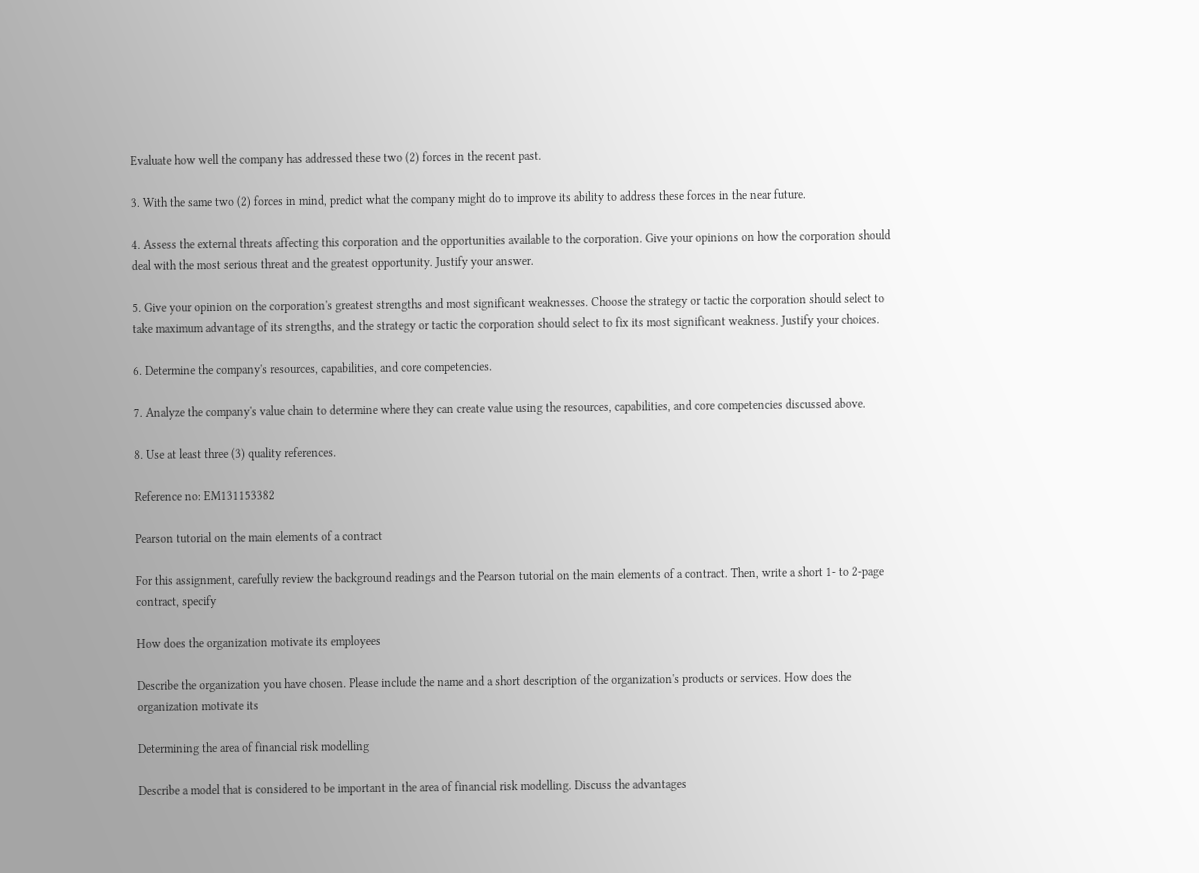Evaluate how well the company has addressed these two (2) forces in the recent past.

3. With the same two (2) forces in mind, predict what the company might do to improve its ability to address these forces in the near future.

4. Assess the external threats affecting this corporation and the opportunities available to the corporation. Give your opinions on how the corporation should deal with the most serious threat and the greatest opportunity. Justify your answer.

5. Give your opinion on the corporation's greatest strengths and most significant weaknesses. Choose the strategy or tactic the corporation should select to take maximum advantage of its strengths, and the strategy or tactic the corporation should select to fix its most significant weakness. Justify your choices.

6. Determine the company's resources, capabilities, and core competencies.

7. Analyze the company's value chain to determine where they can create value using the resources, capabilities, and core competencies discussed above.

8. Use at least three (3) quality references.

Reference no: EM131153382

Pearson tutorial on the main elements of a contract

For this assignment, carefully review the background readings and the Pearson tutorial on the main elements of a contract. Then, write a short 1- to 2-page contract, specify

How does the organization motivate its employees

Describe the organization you have chosen. Please include the name and a short description of the organization's products or services. How does the organization motivate its

Determining the area of financial risk modelling

Describe a model that is considered to be important in the area of financial risk modelling. Discuss the advantages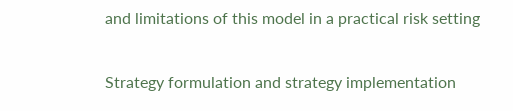and limitations of this model in a practical risk setting

Strategy formulation and strategy implementation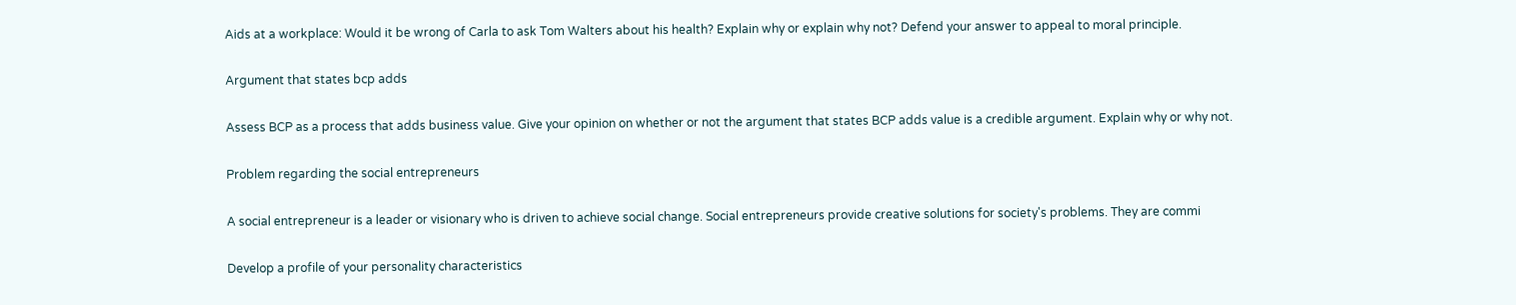Aids at a workplace: Would it be wrong of Carla to ask Tom Walters about his health? Explain why or explain why not? Defend your answer to appeal to moral principle.

Argument that states bcp adds

Assess BCP as a process that adds business value. Give your opinion on whether or not the argument that states BCP adds value is a credible argument. Explain why or why not.

Problem regarding the social entrepreneurs

A social entrepreneur is a leader or visionary who is driven to achieve social change. Social entrepreneurs provide creative solutions for society's problems. They are commi

Develop a profile of your personality characteristics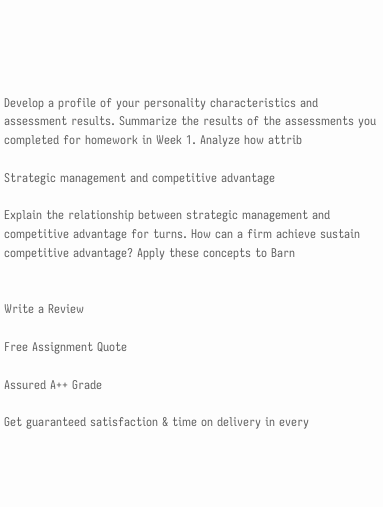Develop a profile of your personality characteristics and assessment results. Summarize the results of the assessments you completed for homework in Week 1. Analyze how attrib

Strategic management and competitive advantage

Explain the relationship between strategic management and competitive advantage for turns. How can a firm achieve sustain competitive advantage? Apply these concepts to Barn


Write a Review

Free Assignment Quote

Assured A++ Grade

Get guaranteed satisfaction & time on delivery in every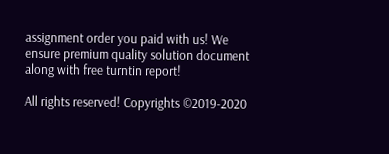assignment order you paid with us! We ensure premium quality solution document along with free turntin report!

All rights reserved! Copyrights ©2019-2020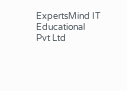ExpertsMind IT Educational Pvt Ltd